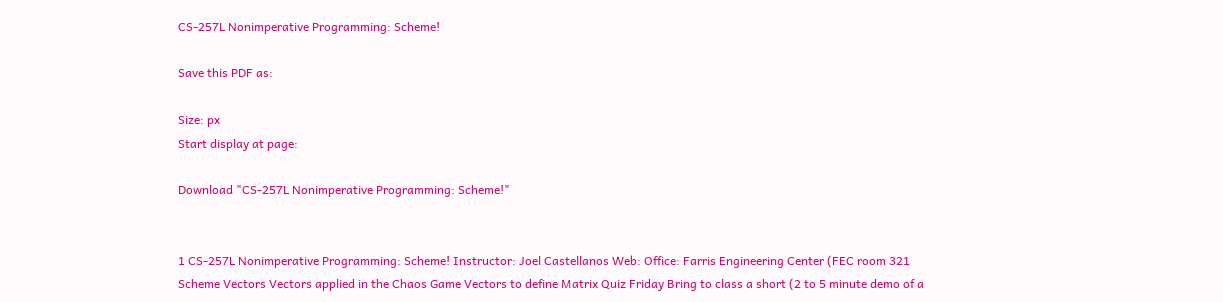CS-257L Nonimperative Programming: Scheme!

Save this PDF as:

Size: px
Start display at page:

Download "CS-257L Nonimperative Programming: Scheme!"


1 CS-257L Nonimperative Programming: Scheme! Instructor: Joel Castellanos Web: Office: Farris Engineering Center (FEC room 321 Scheme Vectors Vectors applied in the Chaos Game Vectors to define Matrix Quiz Friday Bring to class a short (2 to 5 minute demo of a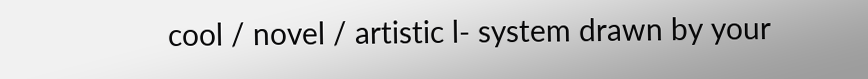cool / novel / artistic l- system drawn by your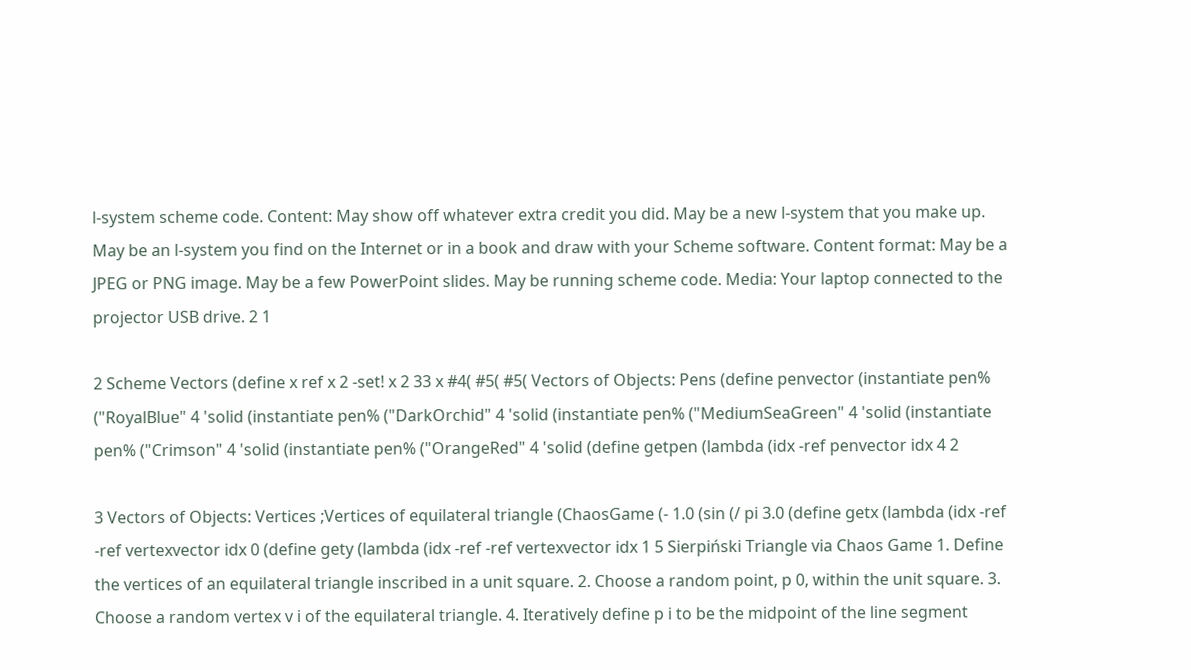l-system scheme code. Content: May show off whatever extra credit you did. May be a new l-system that you make up. May be an l-system you find on the Internet or in a book and draw with your Scheme software. Content format: May be a JPEG or PNG image. May be a few PowerPoint slides. May be running scheme code. Media: Your laptop connected to the projector USB drive. 2 1

2 Scheme Vectors (define x ref x 2 -set! x 2 33 x #4( #5( #5( Vectors of Objects: Pens (define penvector (instantiate pen% ("RoyalBlue" 4 'solid (instantiate pen% ("DarkOrchid" 4 'solid (instantiate pen% ("MediumSeaGreen" 4 'solid (instantiate pen% ("Crimson" 4 'solid (instantiate pen% ("OrangeRed" 4 'solid (define getpen (lambda (idx -ref penvector idx 4 2

3 Vectors of Objects: Vertices ;Vertices of equilateral triangle (ChaosGame (- 1.0 (sin (/ pi 3.0 (define getx (lambda (idx -ref -ref vertexvector idx 0 (define gety (lambda (idx -ref -ref vertexvector idx 1 5 Sierpiński Triangle via Chaos Game 1. Define the vertices of an equilateral triangle inscribed in a unit square. 2. Choose a random point, p 0, within the unit square. 3. Choose a random vertex v i of the equilateral triangle. 4. Iteratively define p i to be the midpoint of the line segment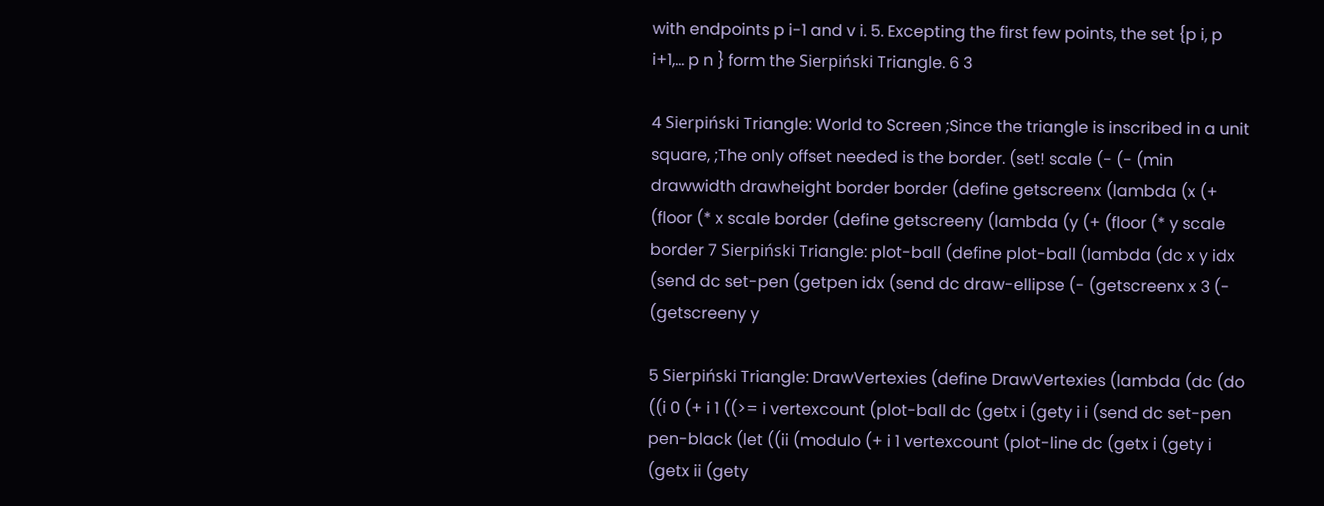with endpoints p i-1 and v i. 5. Excepting the first few points, the set {p i, p i+1,... p n } form the Sierpiński Triangle. 6 3

4 Sierpiński Triangle: World to Screen ;Since the triangle is inscribed in a unit square, ;The only offset needed is the border. (set! scale (- (- (min drawwidth drawheight border border (define getscreenx (lambda (x (+ (floor (* x scale border (define getscreeny (lambda (y (+ (floor (* y scale border 7 Sierpiński Triangle: plot-ball (define plot-ball (lambda (dc x y idx (send dc set-pen (getpen idx (send dc draw-ellipse (- (getscreenx x 3 (- (getscreeny y

5 Sierpiński Triangle: DrawVertexies (define DrawVertexies (lambda (dc (do ((i 0 (+ i 1 ((>= i vertexcount (plot-ball dc (getx i (gety i i (send dc set-pen pen-black (let ((ii (modulo (+ i 1 vertexcount (plot-line dc (getx i (gety i (getx ii (gety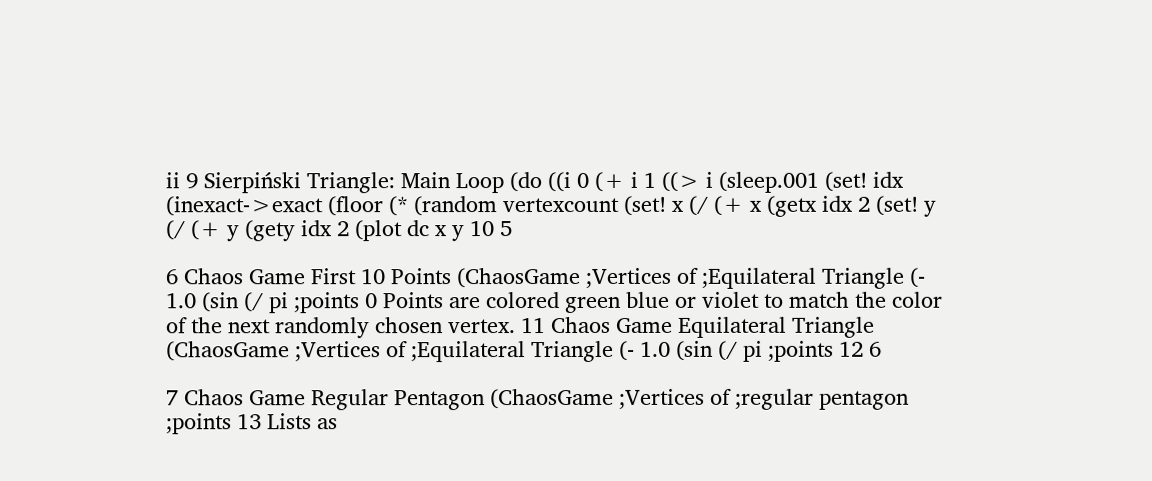ii 9 Sierpiński Triangle: Main Loop (do ((i 0 (+ i 1 ((> i (sleep.001 (set! idx (inexact->exact (floor (* (random vertexcount (set! x (/ (+ x (getx idx 2 (set! y (/ (+ y (gety idx 2 (plot dc x y 10 5

6 Chaos Game First 10 Points (ChaosGame ;Vertices of ;Equilateral Triangle (- 1.0 (sin (/ pi ;points 0 Points are colored green blue or violet to match the color of the next randomly chosen vertex. 11 Chaos Game Equilateral Triangle (ChaosGame ;Vertices of ;Equilateral Triangle (- 1.0 (sin (/ pi ;points 12 6

7 Chaos Game Regular Pentagon (ChaosGame ;Vertices of ;regular pentagon ;points 13 Lists as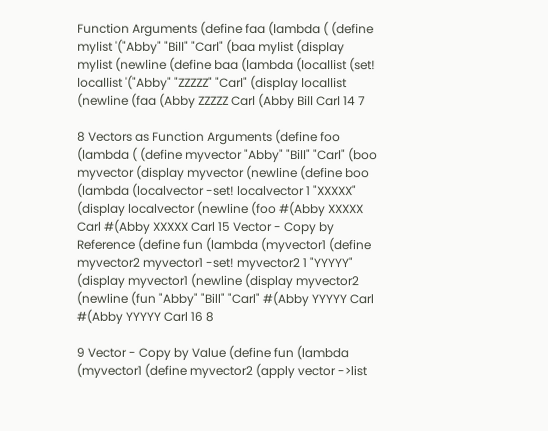Function Arguments (define faa (lambda ( (define mylist '("Abby" "Bill" "Carl" (baa mylist (display mylist (newline (define baa (lambda (locallist (set! locallist '("Abby" "ZZZZZ" "Carl" (display locallist (newline (faa (Abby ZZZZZ Carl (Abby Bill Carl 14 7

8 Vectors as Function Arguments (define foo (lambda ( (define myvector "Abby" "Bill" "Carl" (boo myvector (display myvector (newline (define boo (lambda (localvector -set! localvector 1 "XXXXX" (display localvector (newline (foo #(Abby XXXXX Carl #(Abby XXXXX Carl 15 Vector - Copy by Reference (define fun (lambda (myvector1 (define myvector2 myvector1 -set! myvector2 1 "YYYYY" (display myvector1 (newline (display myvector2 (newline (fun "Abby" "Bill" "Carl" #(Abby YYYYY Carl #(Abby YYYYY Carl 16 8

9 Vector - Copy by Value (define fun (lambda (myvector1 (define myvector2 (apply vector ->list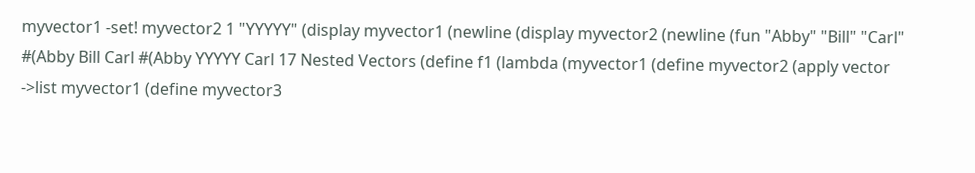myvector1 -set! myvector2 1 "YYYYY" (display myvector1 (newline (display myvector2 (newline (fun "Abby" "Bill" "Carl" #(Abby Bill Carl #(Abby YYYYY Carl 17 Nested Vectors (define f1 (lambda (myvector1 (define myvector2 (apply vector ->list myvector1 (define myvector3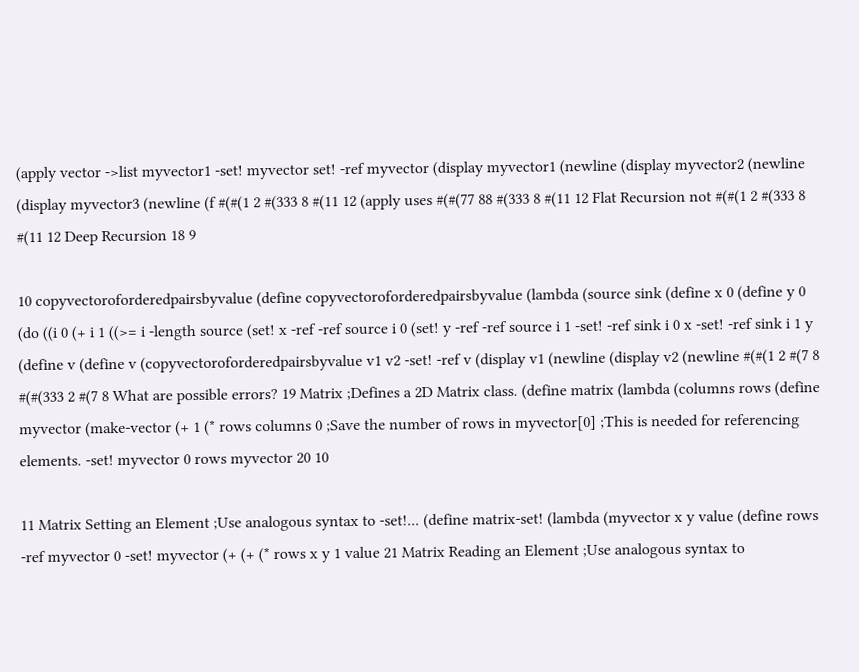(apply vector ->list myvector1 -set! myvector set! -ref myvector (display myvector1 (newline (display myvector2 (newline (display myvector3 (newline (f #(#(1 2 #(333 8 #(11 12 (apply uses #(#(77 88 #(333 8 #(11 12 Flat Recursion not #(#(1 2 #(333 8 #(11 12 Deep Recursion 18 9

10 copyvectoroforderedpairsbyvalue (define copyvectoroforderedpairsbyvalue (lambda (source sink (define x 0 (define y 0 (do ((i 0 (+ i 1 ((>= i -length source (set! x -ref -ref source i 0 (set! y -ref -ref source i 1 -set! -ref sink i 0 x -set! -ref sink i 1 y (define v (define v (copyvectoroforderedpairsbyvalue v1 v2 -set! -ref v (display v1 (newline (display v2 (newline #(#(1 2 #(7 8 #(#(333 2 #(7 8 What are possible errors? 19 Matrix ;Defines a 2D Matrix class. (define matrix (lambda (columns rows (define myvector (make-vector (+ 1 (* rows columns 0 ;Save the number of rows in myvector[0] ;This is needed for referencing elements. -set! myvector 0 rows myvector 20 10

11 Matrix Setting an Element ;Use analogous syntax to -set!... (define matrix-set! (lambda (myvector x y value (define rows -ref myvector 0 -set! myvector (+ (+ (* rows x y 1 value 21 Matrix Reading an Element ;Use analogous syntax to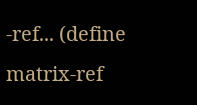-ref... (define matrix-ref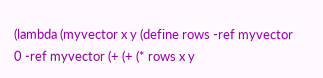(lambda (myvector x y (define rows -ref myvector 0 -ref myvector (+ (+ (* rows x y